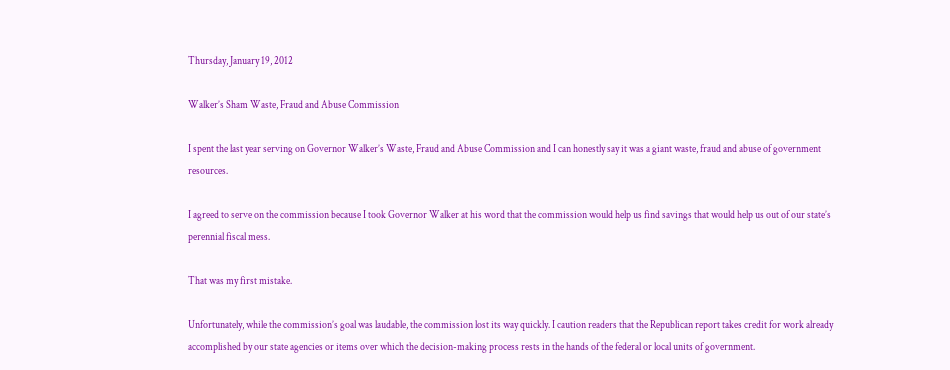Thursday, January 19, 2012

Walker’s Sham Waste, Fraud and Abuse Commission

I spent the last year serving on Governor Walker’s Waste, Fraud and Abuse Commission and I can honestly say it was a giant waste, fraud and abuse of government resources.

I agreed to serve on the commission because I took Governor Walker at his word that the commission would help us find savings that would help us out of our state’s perennial fiscal mess.

That was my first mistake.

Unfortunately, while the commission’s goal was laudable, the commission lost its way quickly. I caution readers that the Republican report takes credit for work already accomplished by our state agencies or items over which the decision-making process rests in the hands of the federal or local units of government.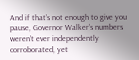And if that’s not enough to give you pause, Governor Walker’s numbers weren’t ever independently corroborated, yet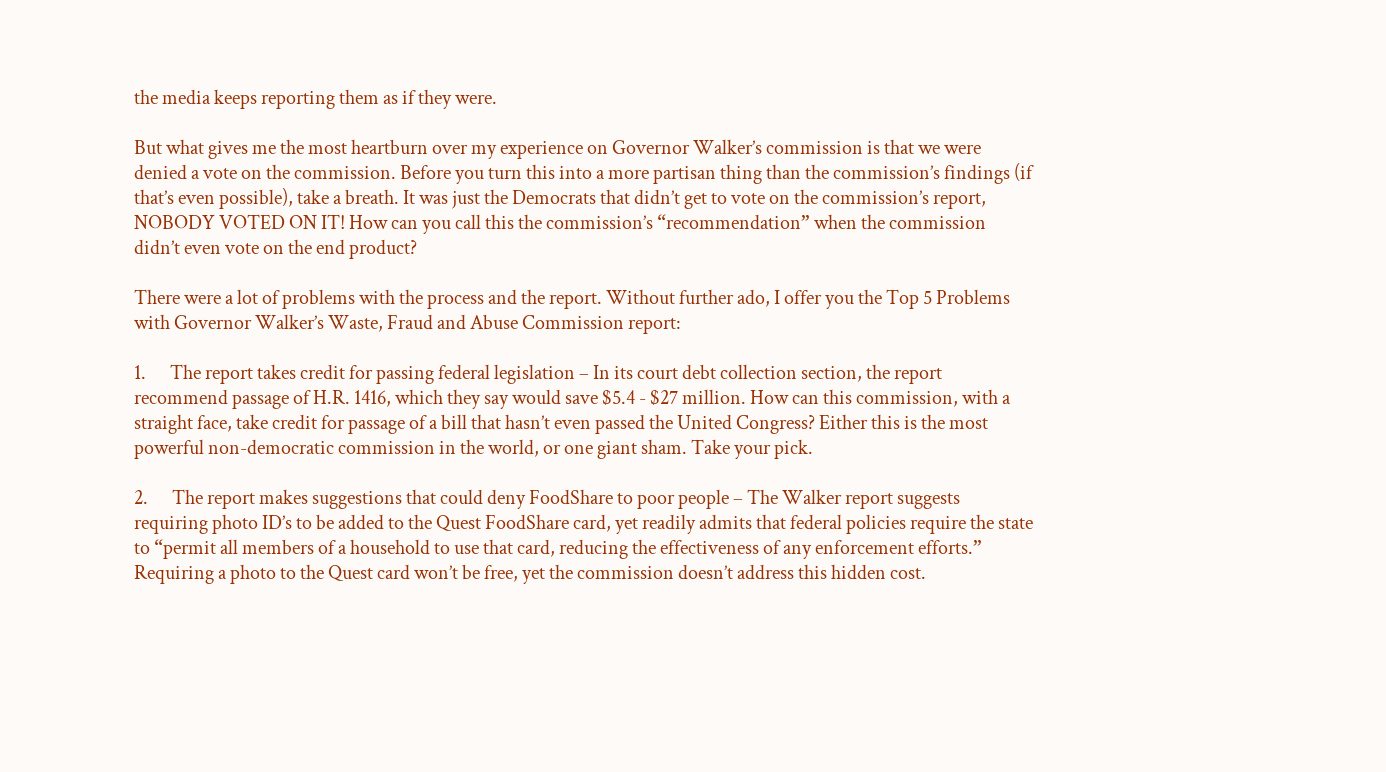the media keeps reporting them as if they were.

But what gives me the most heartburn over my experience on Governor Walker’s commission is that we were denied a vote on the commission. Before you turn this into a more partisan thing than the commission’s findings (if that’s even possible), take a breath. It was just the Democrats that didn’t get to vote on the commission’s report, NOBODY VOTED ON IT! How can you call this the commission’s “recommendation” when the commission didn’t even vote on the end product?

There were a lot of problems with the process and the report. Without further ado, I offer you the Top 5 Problems with Governor Walker’s Waste, Fraud and Abuse Commission report:

1.      The report takes credit for passing federal legislation – In its court debt collection section, the report recommend passage of H.R. 1416, which they say would save $5.4 - $27 million. How can this commission, with a straight face, take credit for passage of a bill that hasn’t even passed the United Congress? Either this is the most powerful non-democratic commission in the world, or one giant sham. Take your pick.

2.      The report makes suggestions that could deny FoodShare to poor people – The Walker report suggests requiring photo ID’s to be added to the Quest FoodShare card, yet readily admits that federal policies require the state to “permit all members of a household to use that card, reducing the effectiveness of any enforcement efforts.” Requiring a photo to the Quest card won’t be free, yet the commission doesn’t address this hidden cost.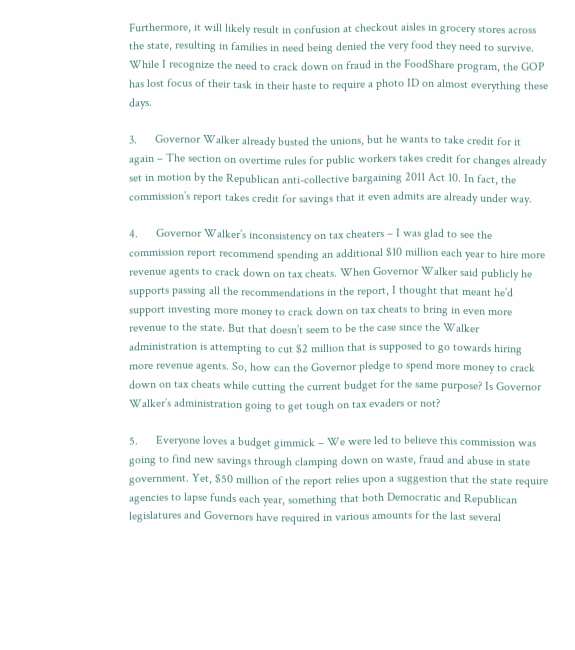Furthermore, it will likely result in confusion at checkout aisles in grocery stores across the state, resulting in families in need being denied the very food they need to survive. While I recognize the need to crack down on fraud in the FoodShare program, the GOP has lost focus of their task in their haste to require a photo ID on almost everything these days.

3.      Governor Walker already busted the unions, but he wants to take credit for it again – The section on overtime rules for public workers takes credit for changes already set in motion by the Republican anti-collective bargaining 2011 Act 10. In fact, the commission’s report takes credit for savings that it even admits are already under way.

4.      Governor Walker’s inconsistency on tax cheaters – I was glad to see the commission report recommend spending an additional $10 million each year to hire more revenue agents to crack down on tax cheats. When Governor Walker said publicly he supports passing all the recommendations in the report, I thought that meant he’d support investing more money to crack down on tax cheats to bring in even more revenue to the state. But that doesn’t seem to be the case since the Walker administration is attempting to cut $2 million that is supposed to go towards hiring more revenue agents. So, how can the Governor pledge to spend more money to crack down on tax cheats while cutting the current budget for the same purpose? Is Governor Walker’s administration going to get tough on tax evaders or not?

5.      Everyone loves a budget gimmick – We were led to believe this commission was going to find new savings through clamping down on waste, fraud and abuse in state government. Yet, $50 million of the report relies upon a suggestion that the state require agencies to lapse funds each year, something that both Democratic and Republican legislatures and Governors have required in various amounts for the last several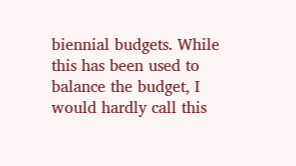biennial budgets. While this has been used to balance the budget, I would hardly call this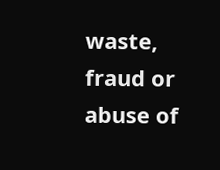waste, fraud or abuse of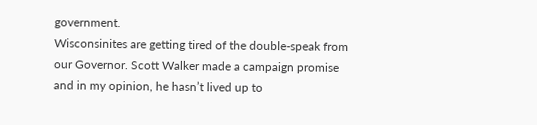government.
Wisconsinites are getting tired of the double-speak from our Governor. Scott Walker made a campaign promise and in my opinion, he hasn’t lived up to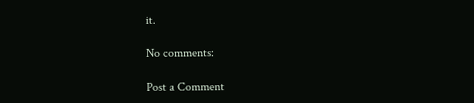it.

No comments:

Post a Comment